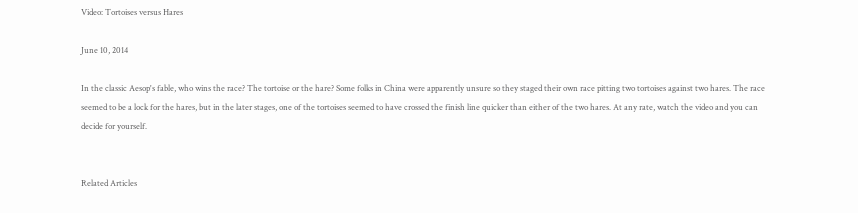Video: Tortoises versus Hares

June 10, 2014

In the classic Aesop's fable, who wins the race? The tortoise or the hare? Some folks in China were apparently unsure so they staged their own race pitting two tortoises against two hares. The race seemed to be a lock for the hares, but in the later stages, one of the tortoises seemed to have crossed the finish line quicker than either of the two hares. At any rate, watch the video and you can decide for yourself.


Related Articles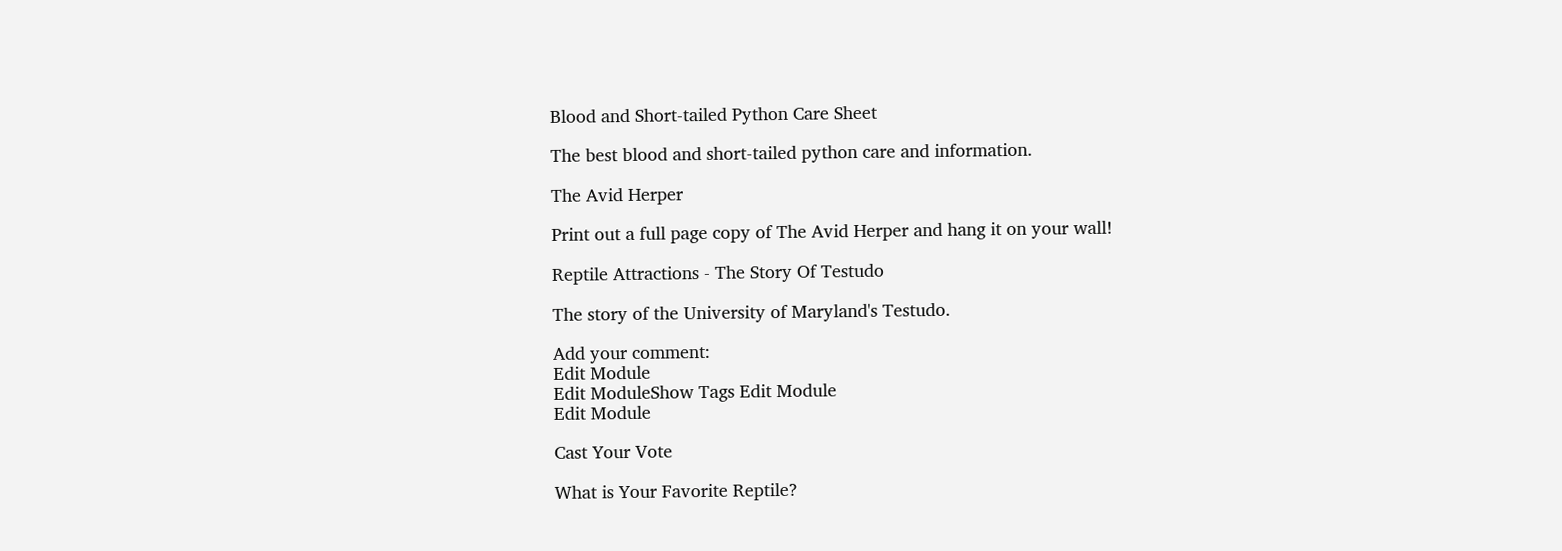Blood and Short-tailed Python Care Sheet

The best blood and short-tailed python care and information.

The Avid Herper

Print out a full page copy of The Avid Herper and hang it on your wall!

Reptile Attractions - The Story Of Testudo

The story of the University of Maryland's Testudo.

Add your comment:
Edit Module
Edit ModuleShow Tags Edit Module
Edit Module

Cast Your Vote

What is Your Favorite Reptile?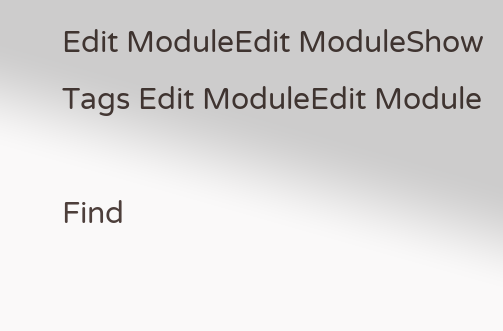Edit ModuleEdit ModuleShow Tags Edit ModuleEdit Module

Find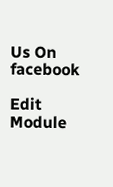Us On facebook

Edit Module